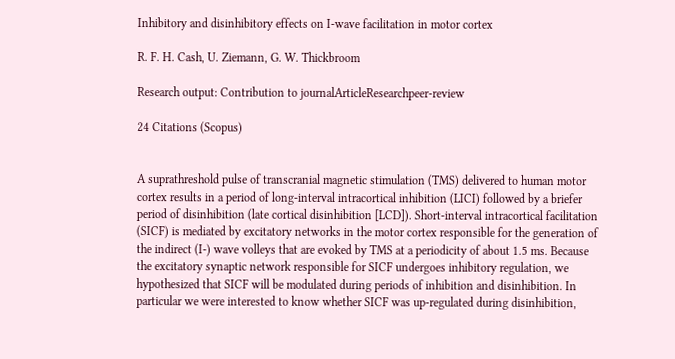Inhibitory and disinhibitory effects on I-wave facilitation in motor cortex

R. F. H. Cash, U. Ziemann, G. W. Thickbroom

Research output: Contribution to journalArticleResearchpeer-review

24 Citations (Scopus)


A suprathreshold pulse of transcranial magnetic stimulation (TMS) delivered to human motor cortex results in a period of long-interval intracortical inhibition (LICI) followed by a briefer period of disinhibition (late cortical disinhibition [LCD]). Short-interval intracortical facilitation (SICF) is mediated by excitatory networks in the motor cortex responsible for the generation of the indirect (I-) wave volleys that are evoked by TMS at a periodicity of about 1.5 ms. Because the excitatory synaptic network responsible for SICF undergoes inhibitory regulation, we hypothesized that SICF will be modulated during periods of inhibition and disinhibition. In particular we were interested to know whether SICF was up-regulated during disinhibition,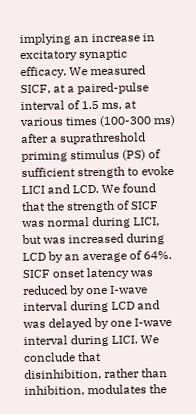implying an increase in excitatory synaptic efficacy. We measured SICF, at a paired-pulse interval of 1.5 ms, at various times (100-300 ms) after a suprathreshold priming stimulus (PS) of sufficient strength to evoke LICI and LCD. We found that the strength of SICF was normal during LICI, but was increased during LCD by an average of 64%. SICF onset latency was reduced by one I-wave interval during LCD and was delayed by one I-wave interval during LICI. We conclude that disinhibition, rather than inhibition, modulates the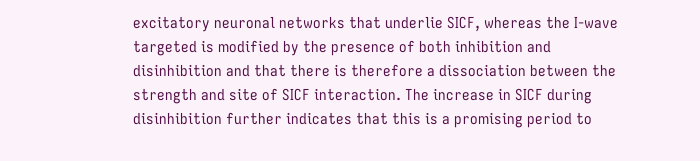excitatory neuronal networks that underlie SICF, whereas the I-wave targeted is modified by the presence of both inhibition and disinhibition and that there is therefore a dissociation between the strength and site of SICF interaction. The increase in SICF during disinhibition further indicates that this is a promising period to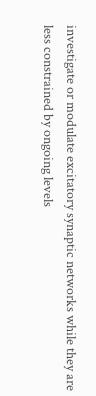investigate or modulate excitatory synaptic networks while they are less constrained by ongoing levels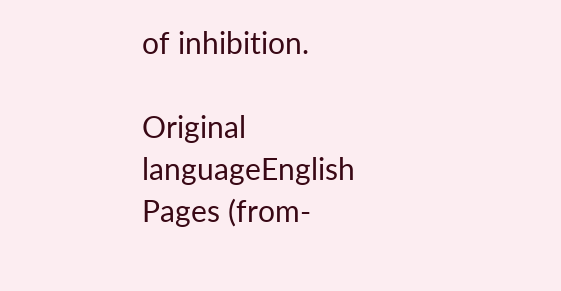of inhibition.

Original languageEnglish
Pages (from-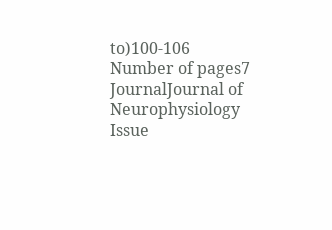to)100-106
Number of pages7
JournalJournal of Neurophysiology
Issue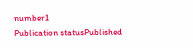number1
Publication statusPublished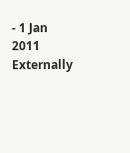- 1 Jan 2011
Externally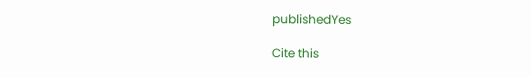publishedYes

Cite this